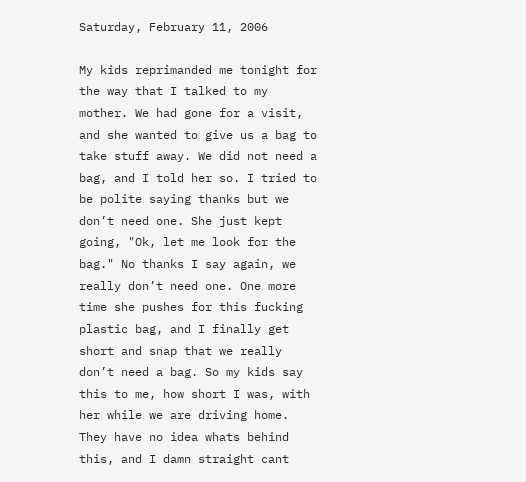Saturday, February 11, 2006

My kids reprimanded me tonight for the way that I talked to my mother. We had gone for a visit, and she wanted to give us a bag to take stuff away. We did not need a bag, and I told her so. I tried to be polite saying thanks but we don’t need one. She just kept going, "Ok, let me look for the bag." No thanks I say again, we really don’t need one. One more time she pushes for this fucking plastic bag, and I finally get short and snap that we really don’t need a bag. So my kids say this to me, how short I was, with her while we are driving home. They have no idea whats behind this, and I damn straight cant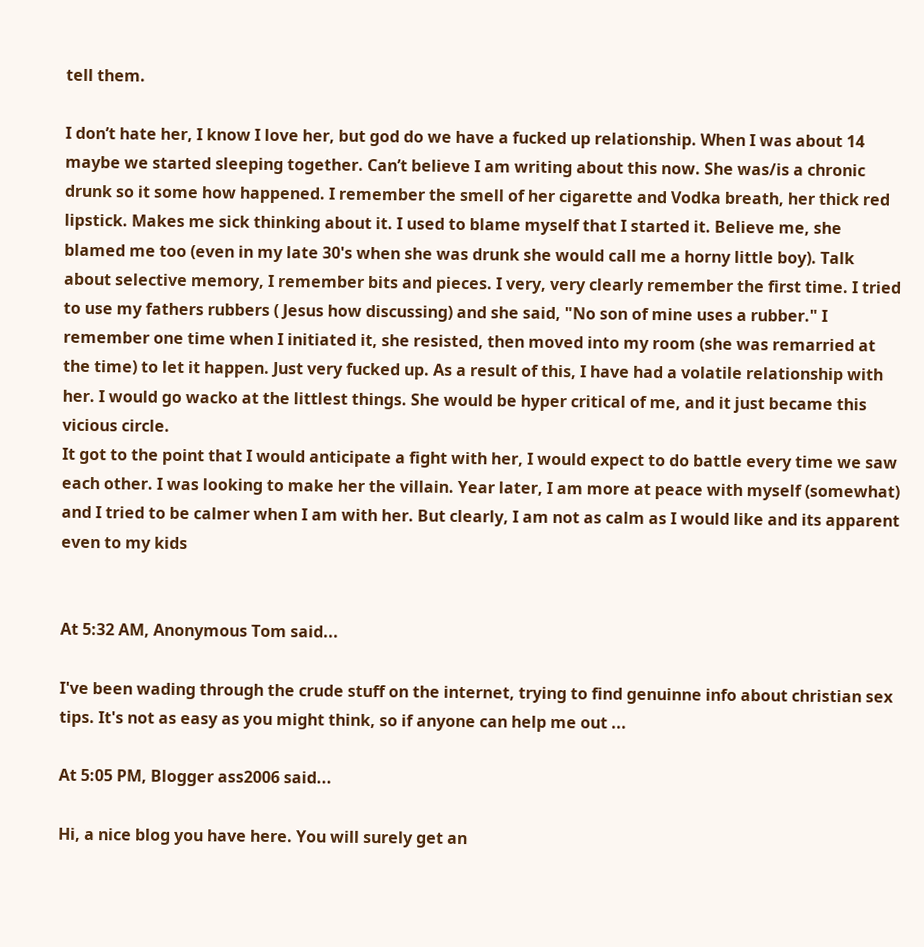tell them.

I don’t hate her, I know I love her, but god do we have a fucked up relationship. When I was about 14 maybe we started sleeping together. Can’t believe I am writing about this now. She was/is a chronic drunk so it some how happened. I remember the smell of her cigarette and Vodka breath, her thick red lipstick. Makes me sick thinking about it. I used to blame myself that I started it. Believe me, she blamed me too (even in my late 30's when she was drunk she would call me a horny little boy). Talk about selective memory, I remember bits and pieces. I very, very clearly remember the first time. I tried to use my fathers rubbers ( Jesus how discussing) and she said, "No son of mine uses a rubber." I remember one time when I initiated it, she resisted, then moved into my room (she was remarried at the time) to let it happen. Just very fucked up. As a result of this, I have had a volatile relationship with her. I would go wacko at the littlest things. She would be hyper critical of me, and it just became this vicious circle.
It got to the point that I would anticipate a fight with her, I would expect to do battle every time we saw each other. I was looking to make her the villain. Year later, I am more at peace with myself (somewhat) and I tried to be calmer when I am with her. But clearly, I am not as calm as I would like and its apparent even to my kids


At 5:32 AM, Anonymous Tom said...

I've been wading through the crude stuff on the internet, trying to find genuinne info about christian sex tips. It's not as easy as you might think, so if anyone can help me out ...

At 5:05 PM, Blogger ass2006 said...

Hi, a nice blog you have here. You will surely get an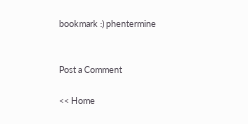bookmark :) phentermine


Post a Comment

<< Home